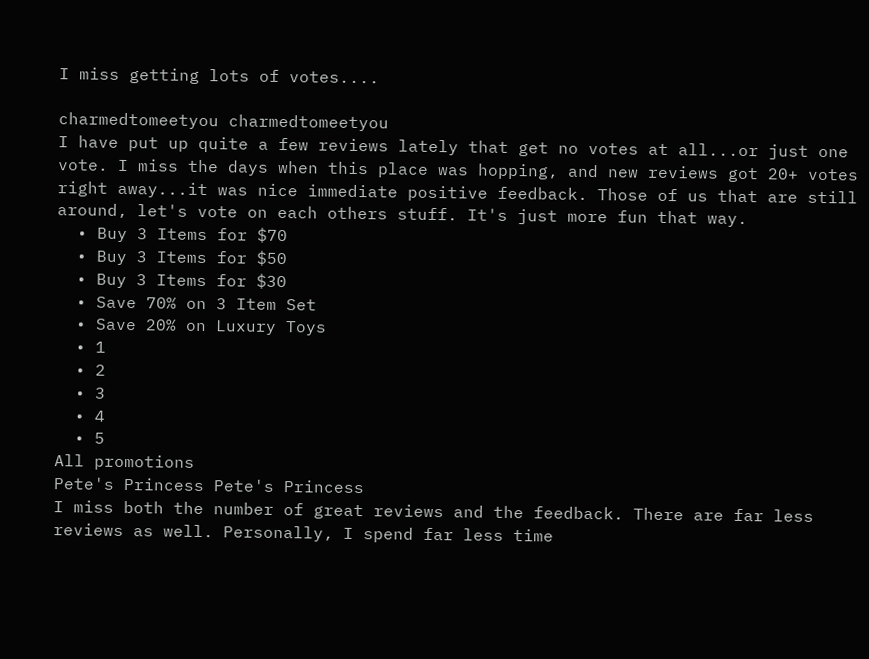I miss getting lots of votes....

charmedtomeetyou charmedtomeetyou
I have put up quite a few reviews lately that get no votes at all...or just one vote. I miss the days when this place was hopping, and new reviews got 20+ votes right away...it was nice immediate positive feedback. Those of us that are still around, let's vote on each others stuff. It's just more fun that way.
  • Buy 3 Items for $70
  • Buy 3 Items for $50
  • Buy 3 Items for $30
  • Save 70% on 3 Item Set
  • Save 20% on Luxury Toys
  • 1
  • 2
  • 3
  • 4
  • 5
All promotions
Pete's Princess Pete's Princess
I miss both the number of great reviews and the feedback. There are far less reviews as well. Personally, I spend far less time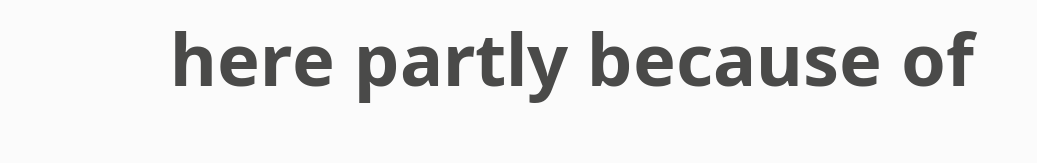here partly because of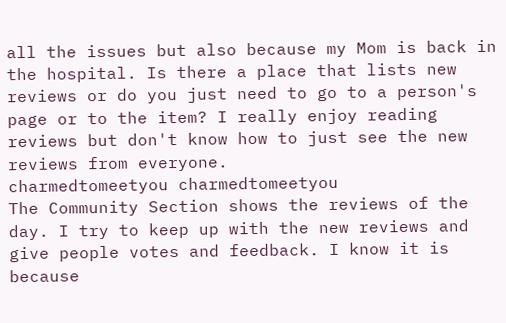all the issues but also because my Mom is back in the hospital. Is there a place that lists new reviews or do you just need to go to a person's page or to the item? I really enjoy reading reviews but don't know how to just see the new reviews from everyone.
charmedtomeetyou charmedtomeetyou
The Community Section shows the reviews of the day. I try to keep up with the new reviews and give people votes and feedback. I know it is because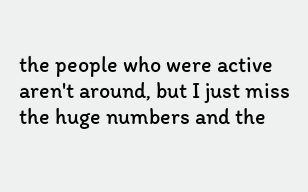the people who were active aren't around, but I just miss the huge numbers and the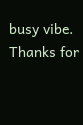busy vibe. Thanks for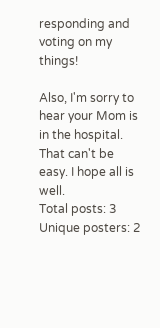responding and voting on my things!

Also, I'm sorry to hear your Mom is in the hospital. That can't be easy. I hope all is well.
Total posts: 3
Unique posters: 2